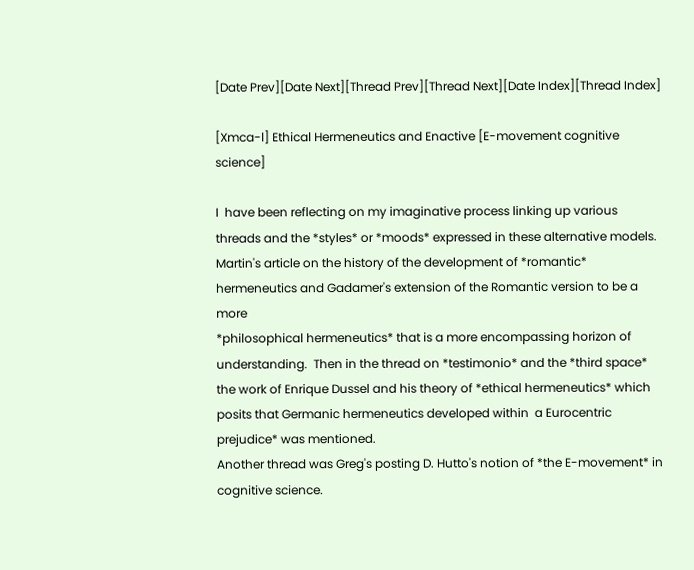[Date Prev][Date Next][Thread Prev][Thread Next][Date Index][Thread Index]

[Xmca-l] Ethical Hermeneutics and Enactive [E-movement cognitive science]

I  have been reflecting on my imaginative process linking up various
threads and the *styles* or *moods* expressed in these alternative models.
Martin's article on the history of the development of *romantic*
hermeneutics and Gadamer's extension of the Romantic version to be a more
*philosophical hermeneutics* that is a more encompassing horizon of
understanding.  Then in the thread on *testimonio* and the *third space*
the work of Enrique Dussel and his theory of *ethical hermeneutics* which
posits that Germanic hermeneutics developed within  a Eurocentric
prejudice* was mentioned.
Another thread was Greg's posting D. Hutto's notion of *the E-movement* in
cognitive science.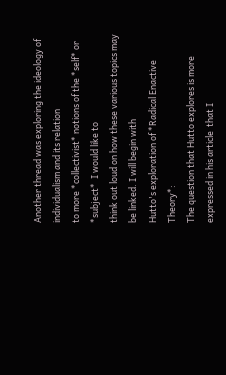Another thread was exploring the ideology of individualism and its relation
to more *collectivist* notions of the *self* or *subject*  I would like to
think out loud on how these various topics may be linked. I will begin with
Hutto's exploration of *Radical Enactive Theory*:
The question that Hutto explores is more expressed in his article  that I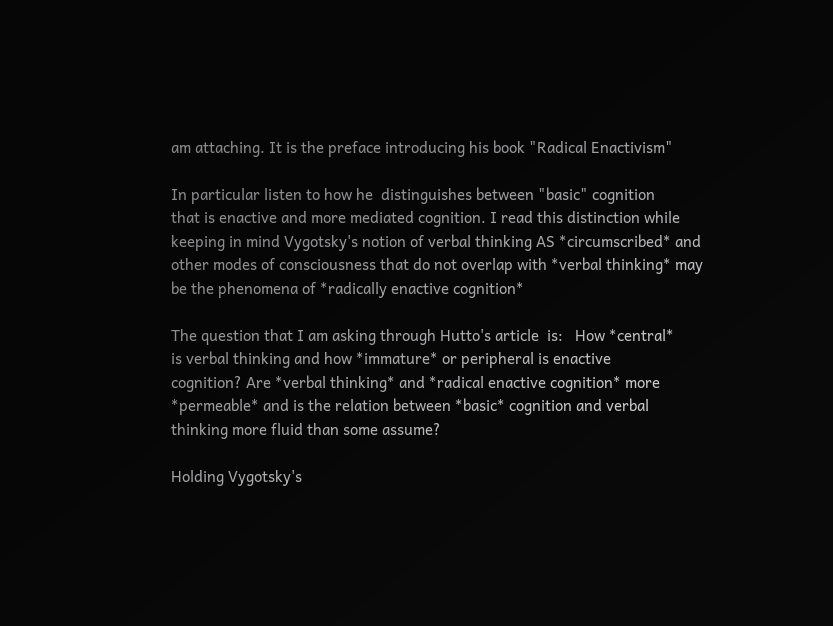am attaching. It is the preface introducing his book "Radical Enactivism"

In particular listen to how he  distinguishes between "basic" cognition
that is enactive and more mediated cognition. I read this distinction while
keeping in mind Vygotsky's notion of verbal thinking AS *circumscribed* and
other modes of consciousness that do not overlap with *verbal thinking* may
be the phenomena of *radically enactive cognition*

The question that I am asking through Hutto's article  is:   How *central*
is verbal thinking and how *immature* or peripheral is enactive
cognition? Are *verbal thinking* and *radical enactive cognition* more
*permeable* and is the relation between *basic* cognition and verbal
thinking more fluid than some assume?

Holding Vygotsky's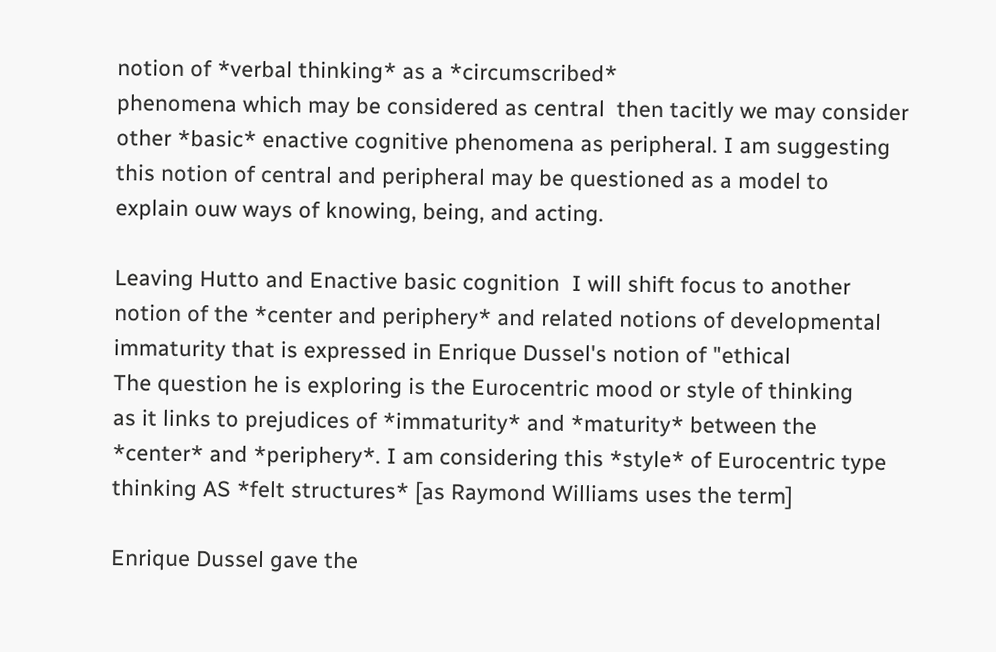notion of *verbal thinking* as a *circumscribed*
phenomena which may be considered as central  then tacitly we may consider
other *basic* enactive cognitive phenomena as peripheral. I am suggesting
this notion of central and peripheral may be questioned as a model to
explain ouw ways of knowing, being, and acting.

Leaving Hutto and Enactive basic cognition  I will shift focus to another
notion of the *center and periphery* and related notions of developmental
immaturity that is expressed in Enrique Dussel's notion of "ethical
The question he is exploring is the Eurocentric mood or style of thinking
as it links to prejudices of *immaturity* and *maturity* between the
*center* and *periphery*. I am considering this *style* of Eurocentric type
thinking AS *felt structures* [as Raymond Williams uses the term]

Enrique Dussel gave the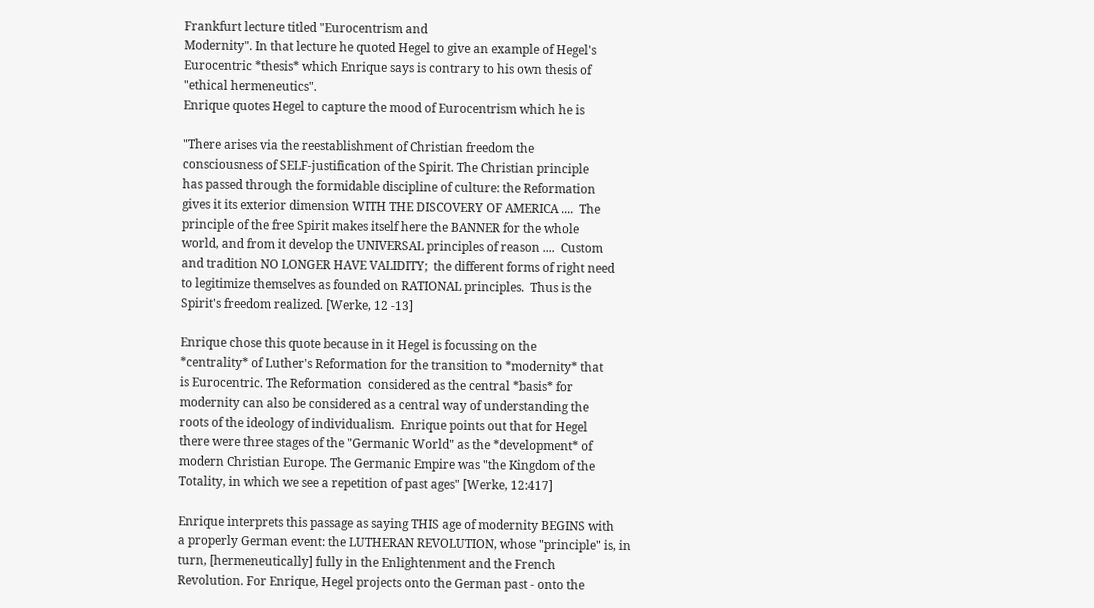Frankfurt lecture titled "Eurocentrism and
Modernity". In that lecture he quoted Hegel to give an example of Hegel's
Eurocentric *thesis* which Enrique says is contrary to his own thesis of
"ethical hermeneutics".
Enrique quotes Hegel to capture the mood of Eurocentrism which he is

"There arises via the reestablishment of Christian freedom the
consciousness of SELF-justification of the Spirit. The Christian principle
has passed through the formidable discipline of culture: the Reformation
gives it its exterior dimension WITH THE DISCOVERY OF AMERICA ....  The
principle of the free Spirit makes itself here the BANNER for the whole
world, and from it develop the UNIVERSAL principles of reason ....  Custom
and tradition NO LONGER HAVE VALIDITY;  the different forms of right need
to legitimize themselves as founded on RATIONAL principles.  Thus is the
Spirit's freedom realized. [Werke, 12 -13]

Enrique chose this quote because in it Hegel is focussing on the
*centrality* of Luther's Reformation for the transition to *modernity* that
is Eurocentric. The Reformation  considered as the central *basis* for
modernity can also be considered as a central way of understanding the
roots of the ideology of individualism.  Enrique points out that for Hegel
there were three stages of the "Germanic World" as the *development* of
modern Christian Europe. The Germanic Empire was "the Kingdom of the
Totality, in which we see a repetition of past ages" [Werke, 12:417]

Enrique interprets this passage as saying THIS age of modernity BEGINS with
a properly German event: the LUTHERAN REVOLUTION, whose "principle" is, in
turn, [hermeneutically] fully in the Enlightenment and the French
Revolution. For Enrique, Hegel projects onto the German past - onto the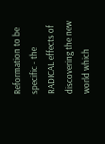Reformation to be specific - the RADICAL effects of discovering the new
world which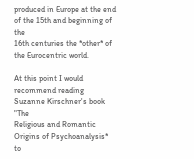produced in Europe at the end of the 15th and beginning of the
16th centuries the *other* of the Eurocentric world.

At this point I would recommend reading Suzanne Kirschner's book "The
Religious and Romantic Origins of Psychoanalysis* to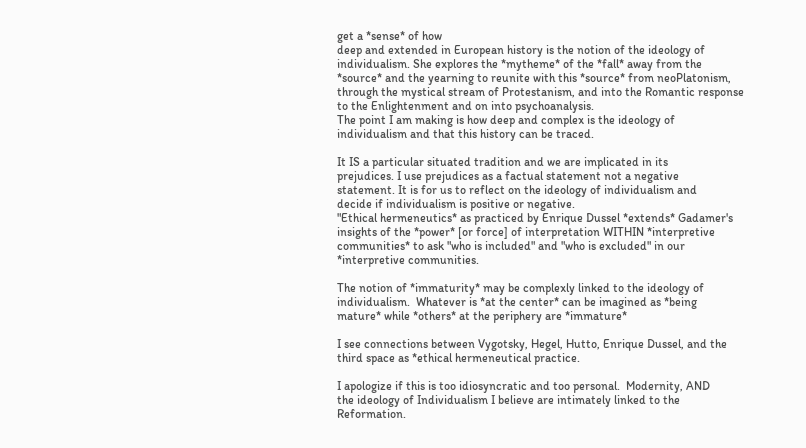get a *sense* of how
deep and extended in European history is the notion of the ideology of
individualism. She explores the *mytheme* of the *fall* away from the
*source* and the yearning to reunite with this *source* from neoPlatonism,
through the mystical stream of Protestanism, and into the Romantic response
to the Enlightenment and on into psychoanalysis.
The point I am making is how deep and complex is the ideology of
individualism and that this history can be traced.

It IS a particular situated tradition and we are implicated in its
prejudices. I use prejudices as a factual statement not a negative
statement. It is for us to reflect on the ideology of individualism and
decide if individualism is positive or negative.
"Ethical hermeneutics* as practiced by Enrique Dussel *extends* Gadamer's
insights of the *power* [or force] of interpretation WITHIN *interpretive
communities* to ask "who is included" and "who is excluded" in our
*interpretive communities.

The notion of *immaturity* may be complexly linked to the ideology of
individualism.  Whatever is *at the center* can be imagined as *being
mature* while *others* at the periphery are *immature*

I see connections between Vygotsky, Hegel, Hutto, Enrique Dussel, and the
third space as *ethical hermeneutical practice.

I apologize if this is too idiosyncratic and too personal.  Modernity, AND
the ideology of Individualism I believe are intimately linked to the
Reformation.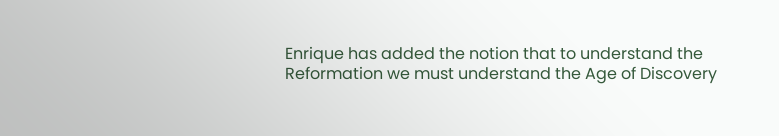Enrique has added the notion that to understand the
Reformation we must understand the Age of Discovery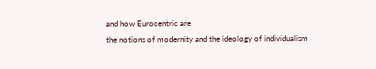and how Eurocentric are
the notions of modernity and the ideology of individualism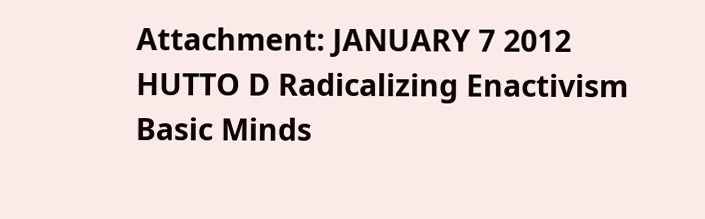Attachment: JANUARY 7 2012 HUTTO D Radicalizing Enactivism Basic Minds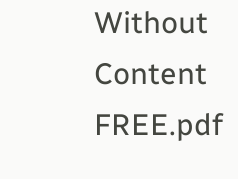Without Content FREE.pdf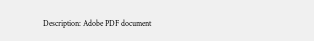Description: Adobe PDF document